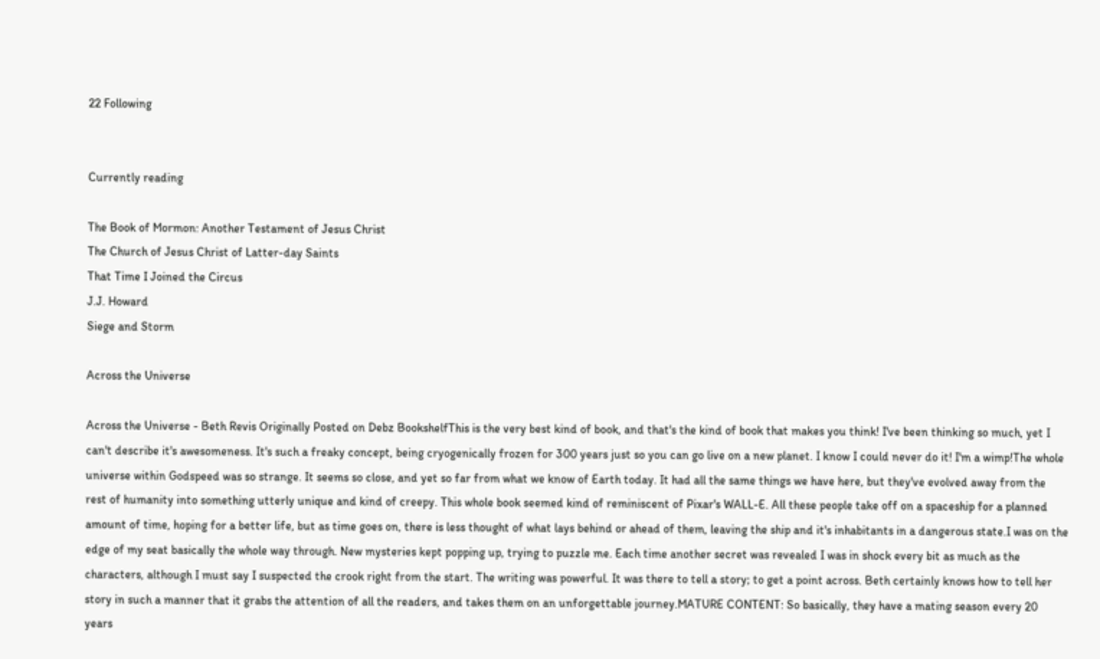22 Following


Currently reading

The Book of Mormon: Another Testament of Jesus Christ
The Church of Jesus Christ of Latter-day Saints
That Time I Joined the Circus
J.J. Howard
Siege and Storm

Across the Universe

Across the Universe - Beth Revis Originally Posted on Debz BookshelfThis is the very best kind of book, and that's the kind of book that makes you think! I've been thinking so much, yet I can't describe it's awesomeness. It's such a freaky concept, being cryogenically frozen for 300 years just so you can go live on a new planet. I know I could never do it! I'm a wimp!The whole universe within Godspeed was so strange. It seems so close, and yet so far from what we know of Earth today. It had all the same things we have here, but they've evolved away from the rest of humanity into something utterly unique and kind of creepy. This whole book seemed kind of reminiscent of Pixar's WALL-E. All these people take off on a spaceship for a planned amount of time, hoping for a better life, but as time goes on, there is less thought of what lays behind or ahead of them, leaving the ship and it's inhabitants in a dangerous state.I was on the edge of my seat basically the whole way through. New mysteries kept popping up, trying to puzzle me. Each time another secret was revealed I was in shock every bit as much as the characters, although I must say I suspected the crook right from the start. The writing was powerful. It was there to tell a story; to get a point across. Beth certainly knows how to tell her story in such a manner that it grabs the attention of all the readers, and takes them on an unforgettable journey.MATURE CONTENT: So basically, they have a mating season every 20 years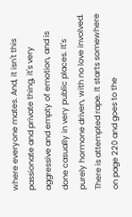where everyone mates. And, it isn't this passionate and private thing, it's very aggressive and empty of emotion, and is done casually in very public places. It's purely hormone driven, with no love involved. There is attempted rape. It starts somewhere on page 220 and goes to the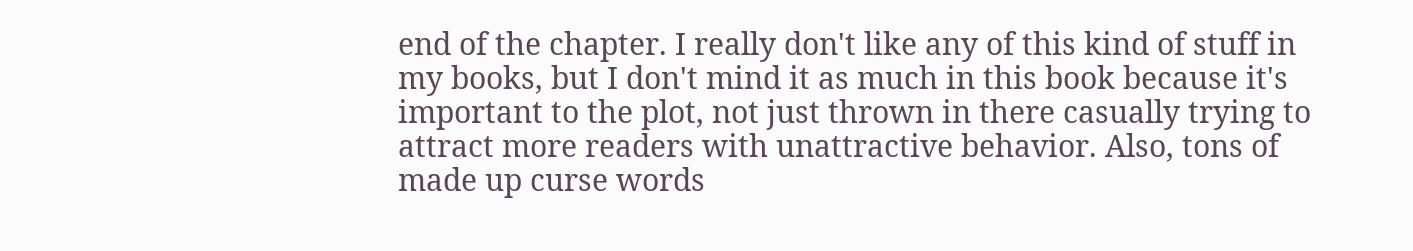end of the chapter. I really don't like any of this kind of stuff in my books, but I don't mind it as much in this book because it's important to the plot, not just thrown in there casually trying to attract more readers with unattractive behavior. Also, tons of made up curse words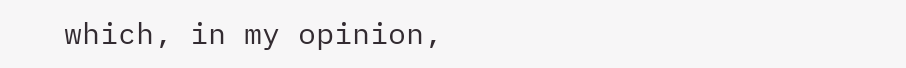which, in my opinion,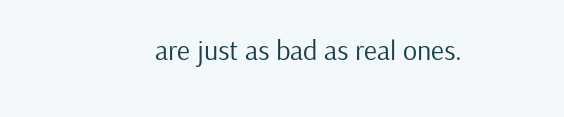are just as bad as real ones.